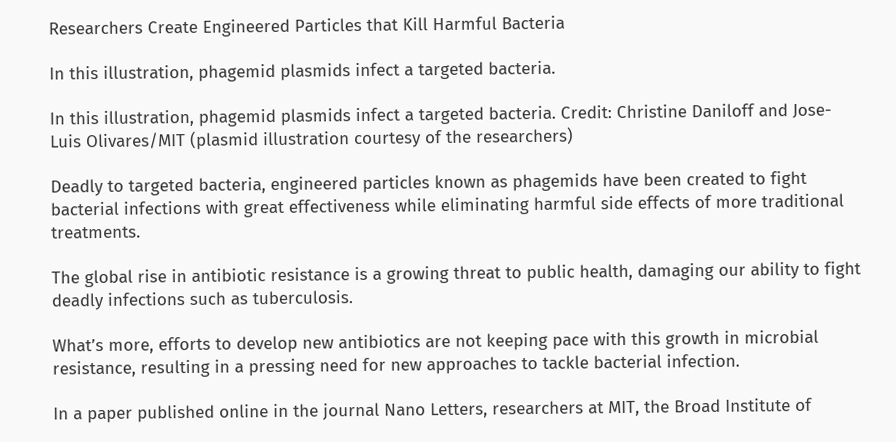Researchers Create Engineered Particles that Kill Harmful Bacteria

In this illustration, phagemid plasmids infect a targeted bacteria.

In this illustration, phagemid plasmids infect a targeted bacteria. Credit: Christine Daniloff and Jose-Luis Olivares/MIT (plasmid illustration courtesy of the researchers)

Deadly to targeted bacteria, engineered particles known as phagemids have been created to fight bacterial infections with great effectiveness while eliminating harmful side effects of more traditional treatments.

The global rise in antibiotic resistance is a growing threat to public health, damaging our ability to fight deadly infections such as tuberculosis.

What’s more, efforts to develop new antibiotics are not keeping pace with this growth in microbial resistance, resulting in a pressing need for new approaches to tackle bacterial infection.

In a paper published online in the journal Nano Letters, researchers at MIT, the Broad Institute of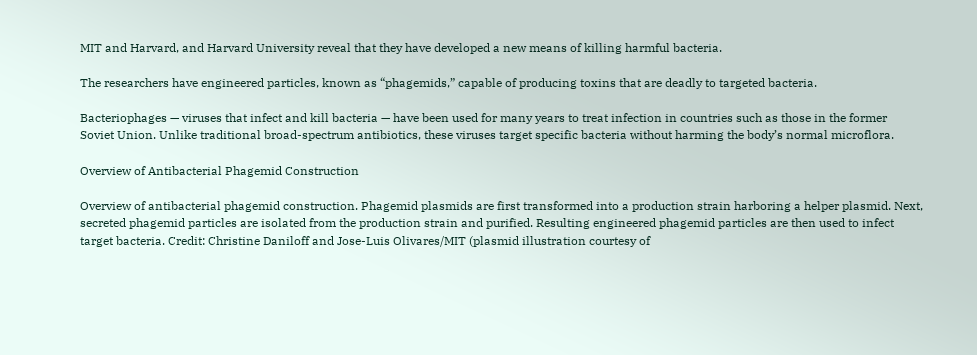MIT and Harvard, and Harvard University reveal that they have developed a new means of killing harmful bacteria.

The researchers have engineered particles, known as “phagemids,” capable of producing toxins that are deadly to targeted bacteria.

Bacteriophages — viruses that infect and kill bacteria — have been used for many years to treat infection in countries such as those in the former Soviet Union. Unlike traditional broad-spectrum antibiotics, these viruses target specific bacteria without harming the body’s normal microflora.

Overview of Antibacterial Phagemid Construction

Overview of antibacterial phagemid construction. Phagemid plasmids are first transformed into a production strain harboring a helper plasmid. Next, secreted phagemid particles are isolated from the production strain and purified. Resulting engineered phagemid particles are then used to infect target bacteria. Credit: Christine Daniloff and Jose-Luis Olivares/MIT (plasmid illustration courtesy of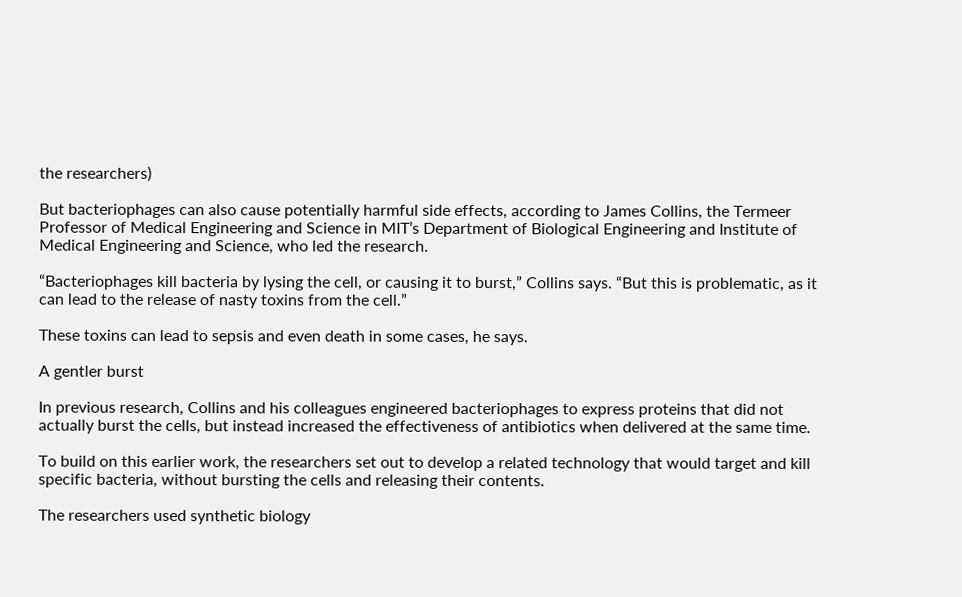the researchers)

But bacteriophages can also cause potentially harmful side effects, according to James Collins, the Termeer Professor of Medical Engineering and Science in MIT’s Department of Biological Engineering and Institute of Medical Engineering and Science, who led the research.

“Bacteriophages kill bacteria by lysing the cell, or causing it to burst,” Collins says. “But this is problematic, as it can lead to the release of nasty toxins from the cell.”

These toxins can lead to sepsis and even death in some cases, he says.

A gentler burst

In previous research, Collins and his colleagues engineered bacteriophages to express proteins that did not actually burst the cells, but instead increased the effectiveness of antibiotics when delivered at the same time.

To build on this earlier work, the researchers set out to develop a related technology that would target and kill specific bacteria, without bursting the cells and releasing their contents.

The researchers used synthetic biology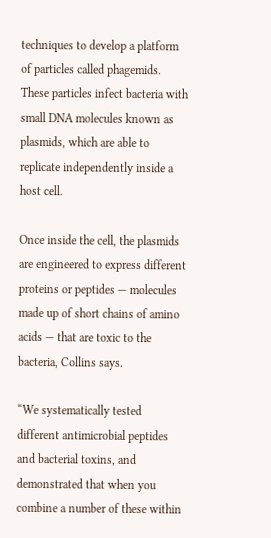techniques to develop a platform of particles called phagemids. These particles infect bacteria with small DNA molecules known as plasmids, which are able to replicate independently inside a host cell.

Once inside the cell, the plasmids are engineered to express different proteins or peptides — molecules made up of short chains of amino acids — that are toxic to the bacteria, Collins says.

“We systematically tested different antimicrobial peptides and bacterial toxins, and demonstrated that when you combine a number of these within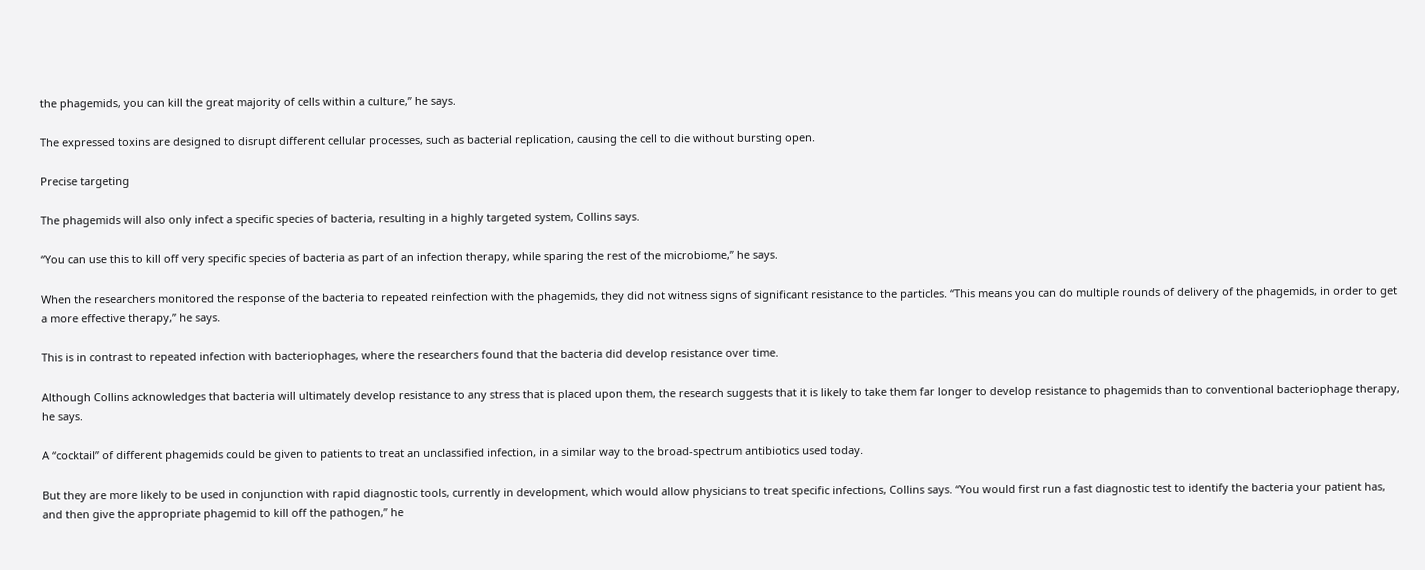the phagemids, you can kill the great majority of cells within a culture,” he says.

The expressed toxins are designed to disrupt different cellular processes, such as bacterial replication, causing the cell to die without bursting open.

Precise targeting

The phagemids will also only infect a specific species of bacteria, resulting in a highly targeted system, Collins says.

“You can use this to kill off very specific species of bacteria as part of an infection therapy, while sparing the rest of the microbiome,” he says.

When the researchers monitored the response of the bacteria to repeated reinfection with the phagemids, they did not witness signs of significant resistance to the particles. “This means you can do multiple rounds of delivery of the phagemids, in order to get a more effective therapy,” he says.

This is in contrast to repeated infection with bacteriophages, where the researchers found that the bacteria did develop resistance over time.

Although Collins acknowledges that bacteria will ultimately develop resistance to any stress that is placed upon them, the research suggests that it is likely to take them far longer to develop resistance to phagemids than to conventional bacteriophage therapy, he says.

A “cocktail” of different phagemids could be given to patients to treat an unclassified infection, in a similar way to the broad-spectrum antibiotics used today.

But they are more likely to be used in conjunction with rapid diagnostic tools, currently in development, which would allow physicians to treat specific infections, Collins says. “You would first run a fast diagnostic test to identify the bacteria your patient has, and then give the appropriate phagemid to kill off the pathogen,” he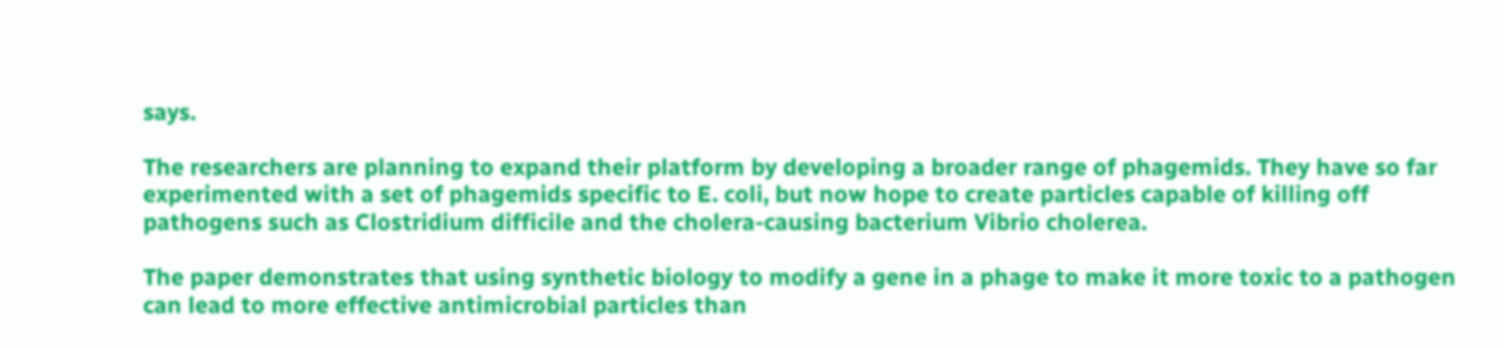says.

The researchers are planning to expand their platform by developing a broader range of phagemids. They have so far experimented with a set of phagemids specific to E. coli, but now hope to create particles capable of killing off pathogens such as Clostridium difficile and the cholera-causing bacterium Vibrio cholerea.

The paper demonstrates that using synthetic biology to modify a gene in a phage to make it more toxic to a pathogen can lead to more effective antimicrobial particles than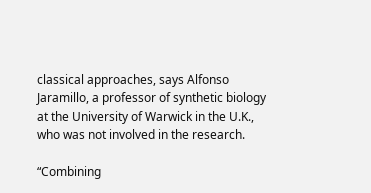classical approaches, says Alfonso Jaramillo, a professor of synthetic biology at the University of Warwick in the U.K., who was not involved in the research.

“Combining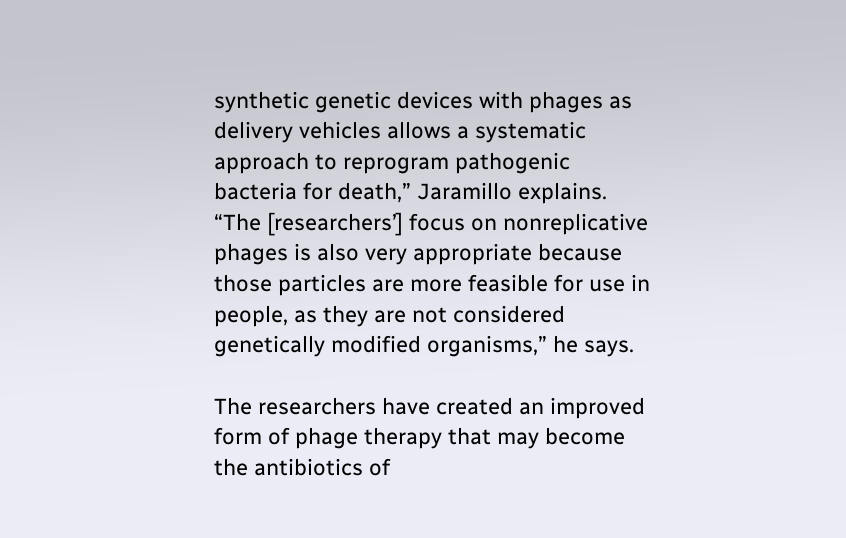synthetic genetic devices with phages as delivery vehicles allows a systematic approach to reprogram pathogenic bacteria for death,” Jaramillo explains. “The [researchers’] focus on nonreplicative phages is also very appropriate because those particles are more feasible for use in people, as they are not considered genetically modified organisms,” he says.

The researchers have created an improved form of phage therapy that may become the antibiotics of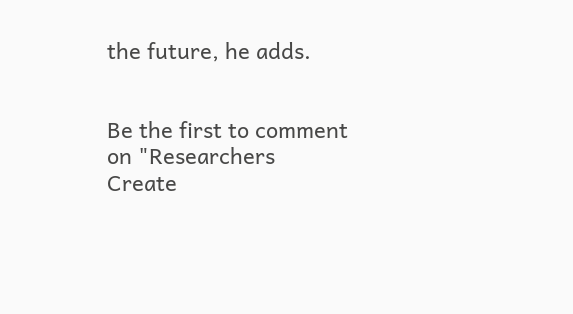the future, he adds.


Be the first to comment on "Researchers Create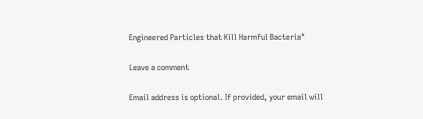Engineered Particles that Kill Harmful Bacteria"

Leave a comment

Email address is optional. If provided, your email will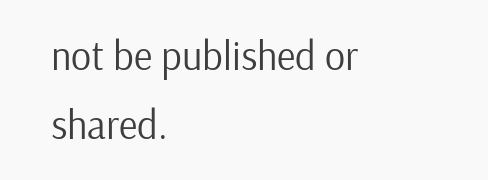not be published or shared.